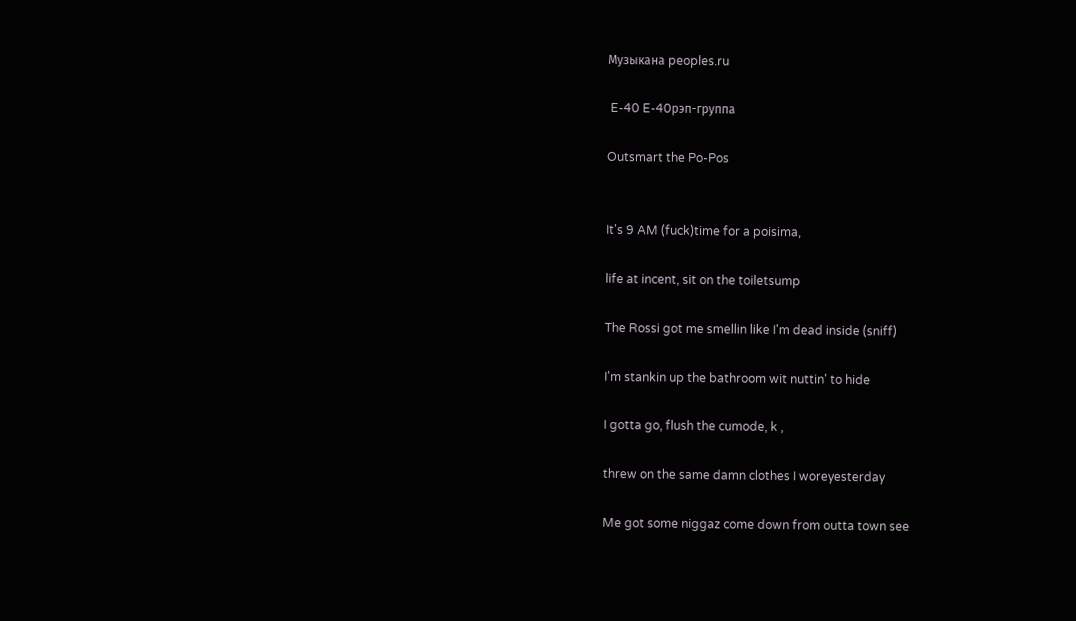Музыкана peoples.ru

 E-40 E-40рэп-группа

Outsmart the Po-Pos


It's 9 AM (fuck)time for a poisima,

life at incent, sit on the toiletsump

The Rossi got me smellin like I'm dead inside (sniff)

I'm stankin up the bathroom wit nuttin' to hide

I gotta go, flush the cumode, k ,

threw on the same damn clothes I woreyesterday

Me got some niggaz come down from outta town see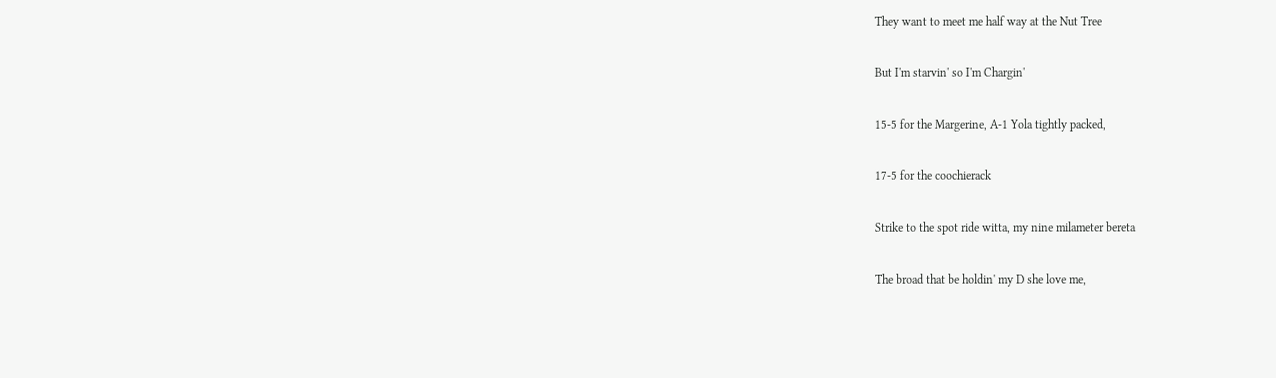They want to meet me half way at the Nut Tree

But I'm starvin' so I'm Chargin'

15-5 for the Margerine, A-1 Yola tightly packed,

17-5 for the coochierack

Strike to the spot ride witta, my nine milameter bereta

The broad that be holdin' my D she love me,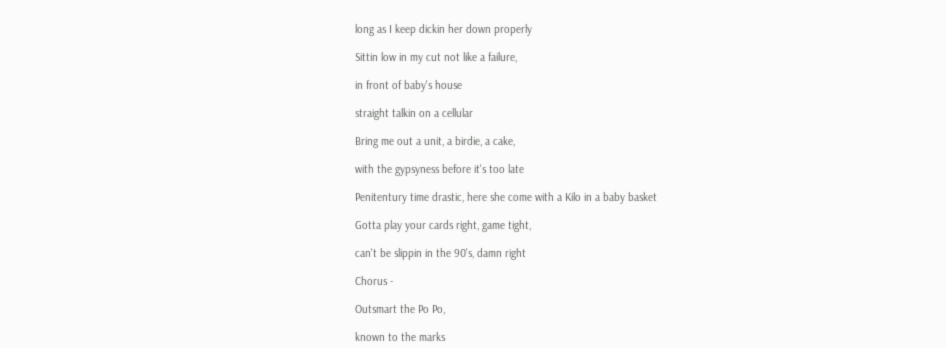long as I keep dickin her down properly

Sittin low in my cut not like a failure,

in front of baby's house

straight talkin on a cellular

Bring me out a unit, a birdie, a cake,

with the gypsyness before it's too late

Penitentury time drastic, here she come with a Kilo in a baby basket

Gotta play your cards right, game tight,

can't be slippin in the 90's, damn right

Chorus -

Outsmart the Po Po,

known to the marks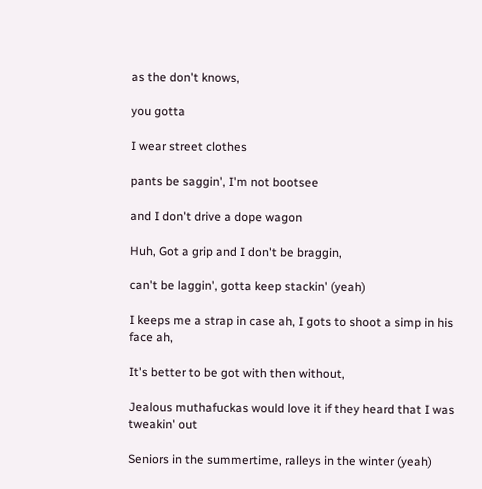as the don't knows,

you gotta

I wear street clothes

pants be saggin', I'm not bootsee

and I don't drive a dope wagon

Huh, Got a grip and I don't be braggin,

can't be laggin', gotta keep stackin' (yeah)

I keeps me a strap in case ah, I gots to shoot a simp in his face ah,

It's better to be got with then without,

Jealous muthafuckas would love it if they heard that I was tweakin' out

Seniors in the summertime, ralleys in the winter (yeah)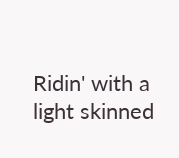Ridin' with a light skinned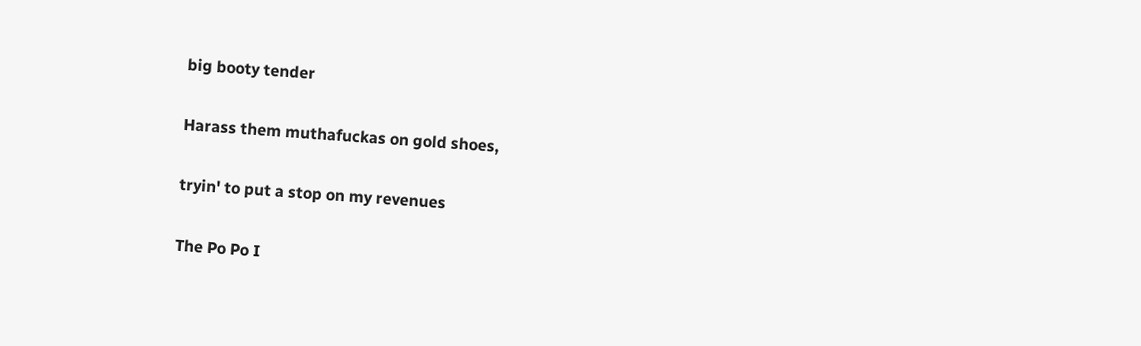big booty tender

Harass them muthafuckas on gold shoes,

tryin' to put a stop on my revenues

The Po Po I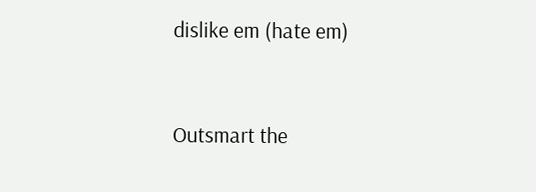dislike em (hate em)


Outsmart the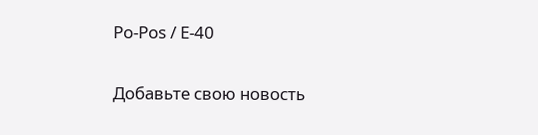Po-Pos / E-40

Добавьте свою новость